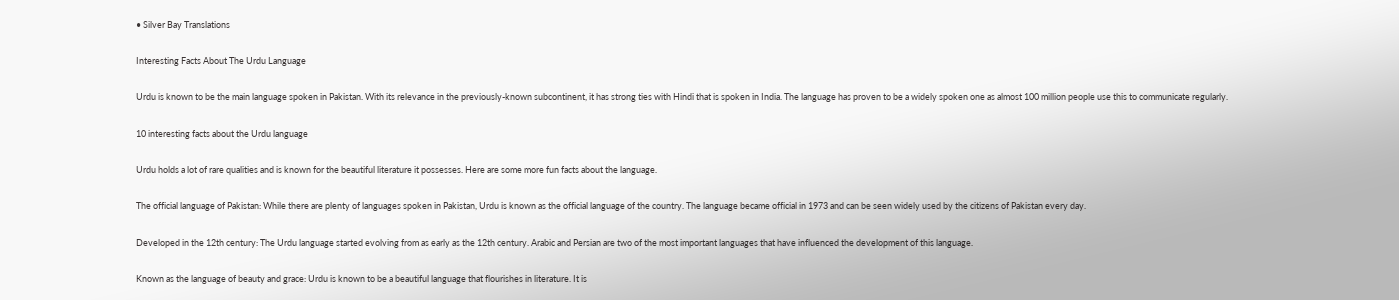• Silver Bay Translations

Interesting Facts About The Urdu Language

Urdu is known to be the main language spoken in Pakistan. With its relevance in the previously-known subcontinent, it has strong ties with Hindi that is spoken in India. The language has proven to be a widely spoken one as almost 100 million people use this to communicate regularly.

10 interesting facts about the Urdu language

Urdu holds a lot of rare qualities and is known for the beautiful literature it possesses. Here are some more fun facts about the language.

The official language of Pakistan: While there are plenty of languages spoken in Pakistan, Urdu is known as the official language of the country. The language became official in 1973 and can be seen widely used by the citizens of Pakistan every day.

Developed in the 12th century: The Urdu language started evolving from as early as the 12th century. Arabic and Persian are two of the most important languages that have influenced the development of this language.

Known as the language of beauty and grace: Urdu is known to be a beautiful language that flourishes in literature. It is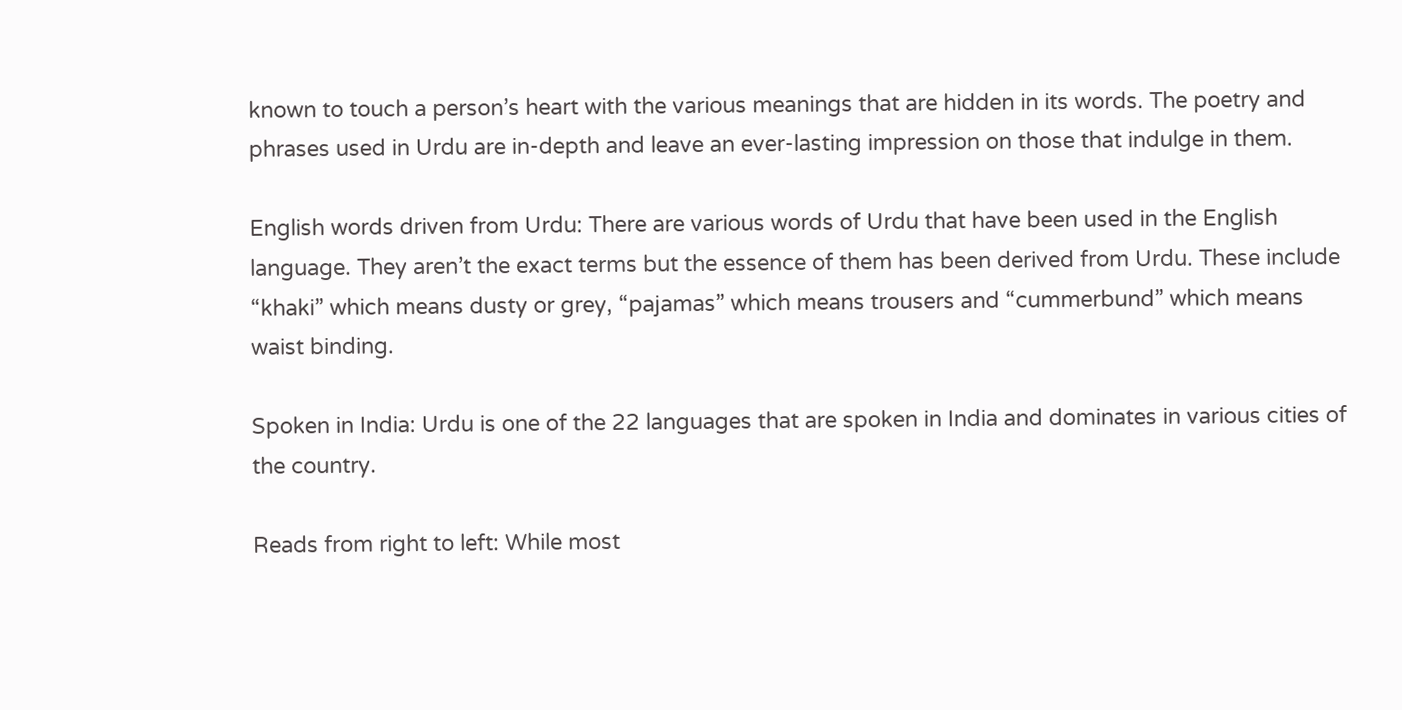known to touch a person’s heart with the various meanings that are hidden in its words. The poetry and phrases used in Urdu are in-depth and leave an ever-lasting impression on those that indulge in them.

English words driven from Urdu: There are various words of Urdu that have been used in the English language. They aren’t the exact terms but the essence of them has been derived from Urdu. These include “khaki” which means dusty or grey, “pajamas” which means trousers and “cummerbund” which means waist binding.

Spoken in India: Urdu is one of the 22 languages that are spoken in India and dominates in various cities of the country.

Reads from right to left: While most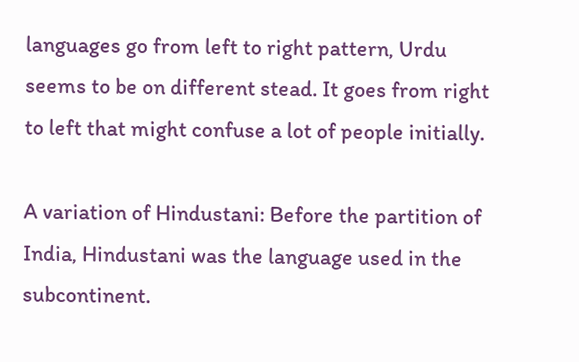languages go from left to right pattern, Urdu seems to be on different stead. It goes from right to left that might confuse a lot of people initially.

A variation of Hindustani: Before the partition of India, Hindustani was the language used in the subcontinent.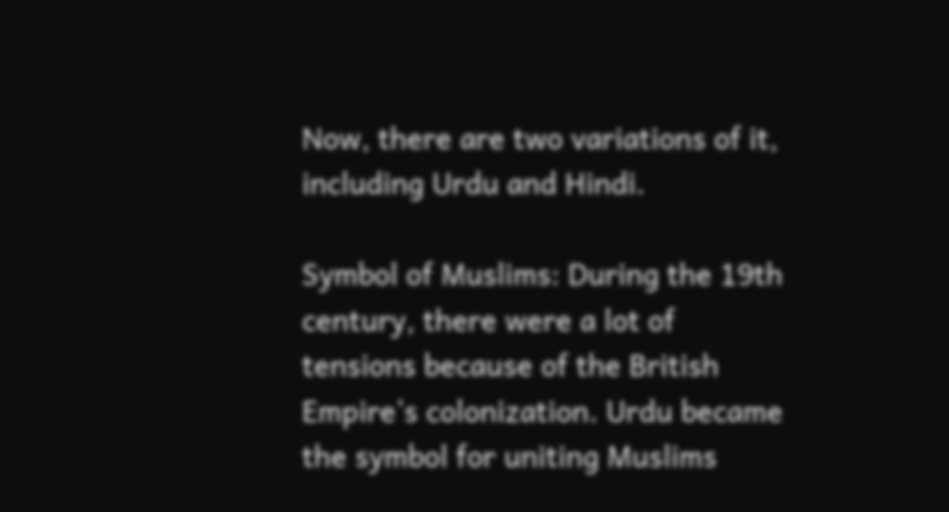Now, there are two variations of it, including Urdu and Hindi.

Symbol of Muslims: During the 19th century, there were a lot of tensions because of the British Empire’s colonization. Urdu became the symbol for uniting Muslims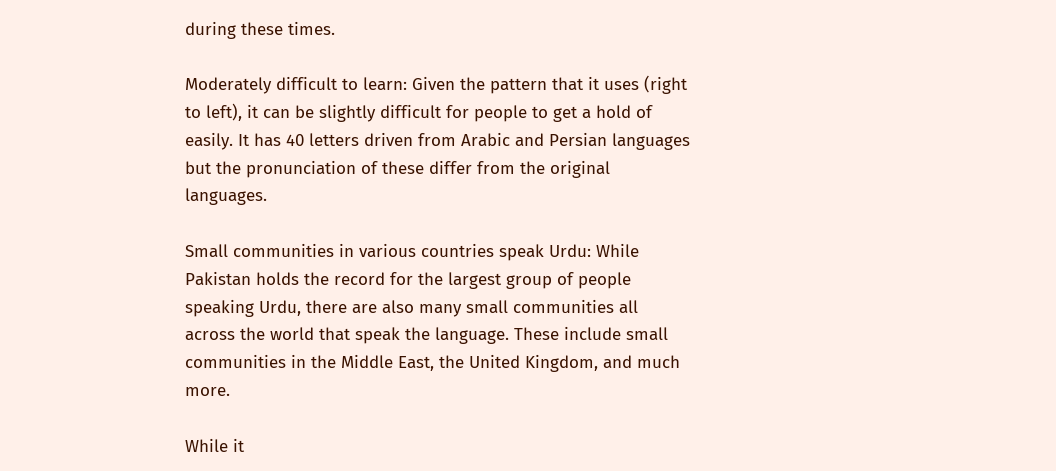during these times.

Moderately difficult to learn: Given the pattern that it uses (right to left), it can be slightly difficult for people to get a hold of easily. It has 40 letters driven from Arabic and Persian languages but the pronunciation of these differ from the original languages.

Small communities in various countries speak Urdu: While Pakistan holds the record for the largest group of people speaking Urdu, there are also many small communities all across the world that speak the language. These include small communities in the Middle East, the United Kingdom, and much more.

While it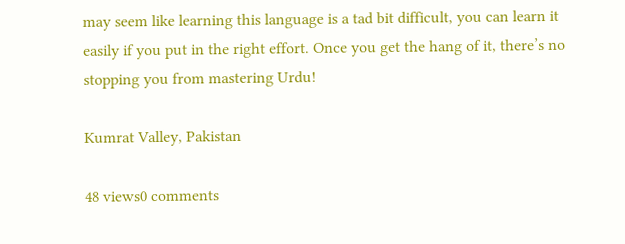may seem like learning this language is a tad bit difficult, you can learn it easily if you put in the right effort. Once you get the hang of it, there’s no stopping you from mastering Urdu!

Kumrat Valley, Pakistan

48 views0 comments